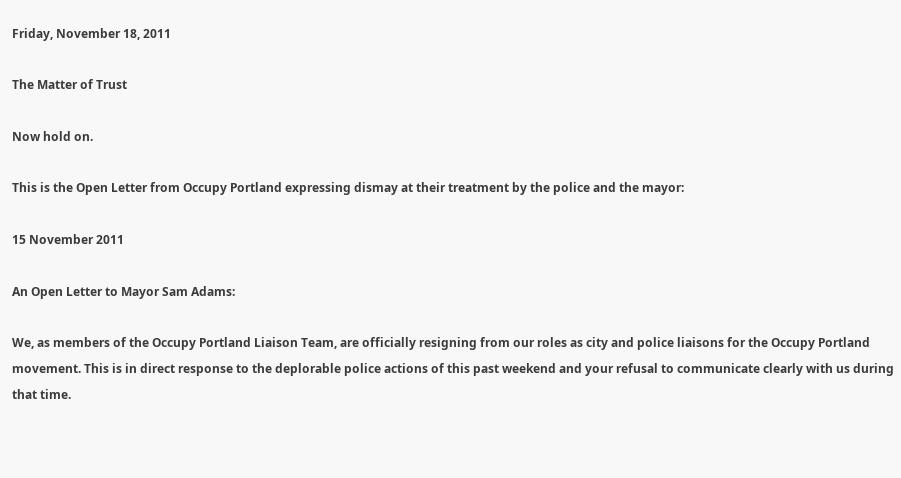Friday, November 18, 2011

The Matter of Trust

Now hold on.

This is the Open Letter from Occupy Portland expressing dismay at their treatment by the police and the mayor:

15 November 2011

An Open Letter to Mayor Sam Adams:

We, as members of the Occupy Portland Liaison Team, are officially resigning from our roles as city and police liaisons for the Occupy Portland movement. This is in direct response to the deplorable police actions of this past weekend and your refusal to communicate clearly with us during that time.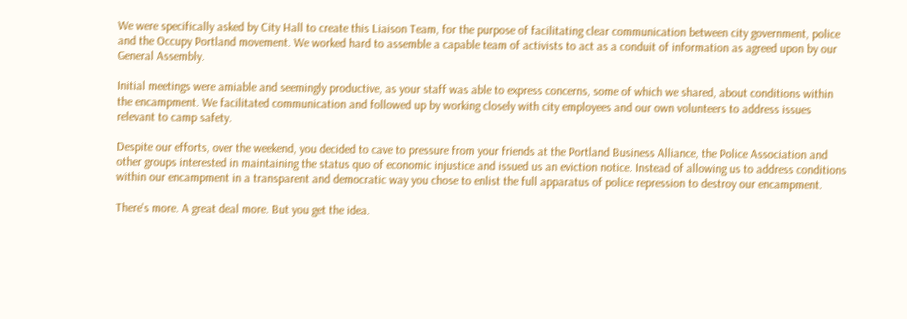We were specifically asked by City Hall to create this Liaison Team, for the purpose of facilitating clear communication between city government, police and the Occupy Portland movement. We worked hard to assemble a capable team of activists to act as a conduit of information as agreed upon by our General Assembly.

Initial meetings were amiable and seemingly productive, as your staff was able to express concerns, some of which we shared, about conditions within the encampment. We facilitated communication and followed up by working closely with city employees and our own volunteers to address issues relevant to camp safety.

Despite our efforts, over the weekend, you decided to cave to pressure from your friends at the Portland Business Alliance, the Police Association and other groups interested in maintaining the status quo of economic injustice and issued us an eviction notice. Instead of allowing us to address conditions within our encampment in a transparent and democratic way you chose to enlist the full apparatus of police repression to destroy our encampment.

There's more. A great deal more. But you get the idea.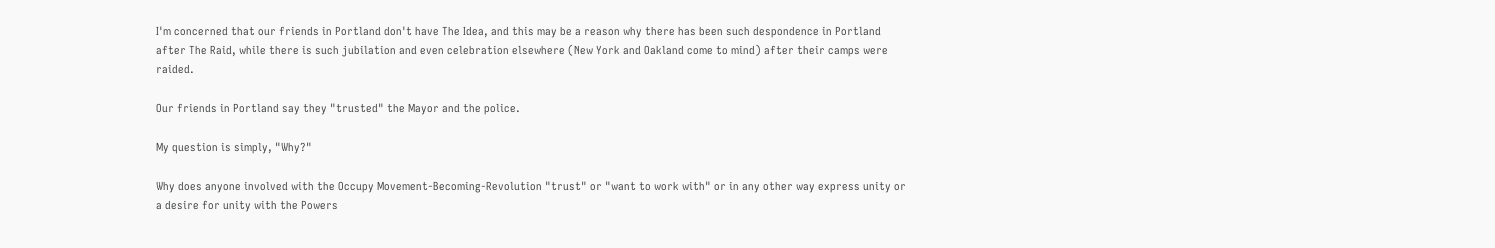I'm concerned that our friends in Portland don't have The Idea, and this may be a reason why there has been such despondence in Portland after The Raid, while there is such jubilation and even celebration elsewhere (New York and Oakland come to mind) after their camps were raided.

Our friends in Portland say they "trusted" the Mayor and the police.

My question is simply, "Why?"

Why does anyone involved with the Occupy Movement-Becoming-Revolution "trust" or "want to work with" or in any other way express unity or a desire for unity with the Powers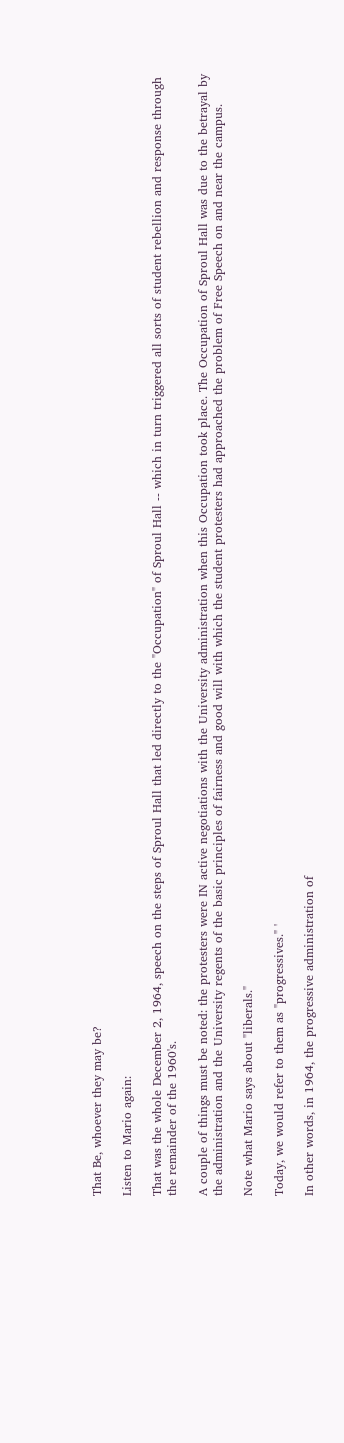That Be, whoever they may be?

Listen to Mario again:

That was the whole December 2, 1964, speech on the steps of Sproul Hall that led directly to the "Occupation" of Sproul Hall -- which in turn triggered all sorts of student rebellion and response through the remainder of the 1960's.

A couple of things must be noted: the protesters were IN active negotiations with the University administration when this Occupation took place. The Occupation of Sproul Hall was due to the betrayal by the administration and the University regents of the basic principles of fairness and good will with which the student protesters had approached the problem of Free Speech on and near the campus.

Note what Mario says about "liberals."

Today, we would refer to them as "progressives." '

In other words, in 1964, the progressive administration of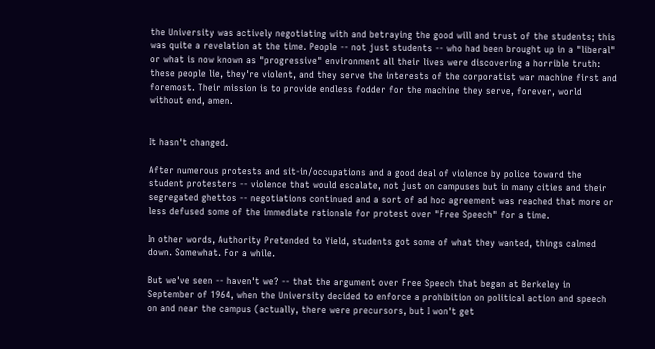the University was actively negotiating with and betraying the good will and trust of the students; this was quite a revelation at the time. People -- not just students -- who had been brought up in a "liberal" or what is now known as "progressive" environment all their lives were discovering a horrible truth: these people lie, they're violent, and they serve the interests of the corporatist war machine first and foremost. Their mission is to provide endless fodder for the machine they serve, forever, world without end, amen.


It hasn't changed.

After numerous protests and sit-in/occupations and a good deal of violence by police toward the student protesters -- violence that would escalate, not just on campuses but in many cities and their segregated ghettos -- negotiations continued and a sort of ad hoc agreement was reached that more or less defused some of the immediate rationale for protest over "Free Speech" for a time.

In other words, Authority Pretended to Yield, students got some of what they wanted, things calmed down. Somewhat. For a while.

But we've seen -- haven't we? -- that the argument over Free Speech that began at Berkeley in September of 1964, when the University decided to enforce a prohibition on political action and speech on and near the campus (actually, there were precursors, but I won't get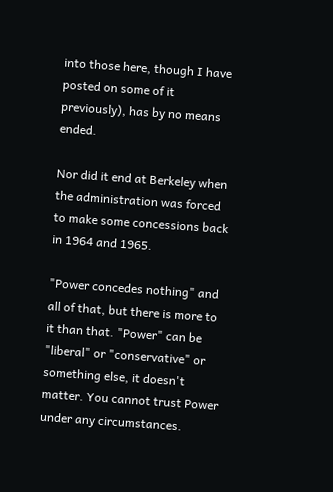into those here, though I have posted on some of it previously), has by no means ended.

Nor did it end at Berkeley when the administration was forced to make some concessions back in 1964 and 1965.

"Power concedes nothing" and all of that, but there is more to it than that. "Power" can be "liberal" or "conservative" or something else, it doesn't matter. You cannot trust Power under any circumstances.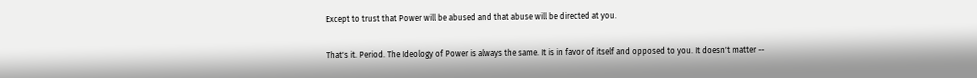Except to trust that Power will be abused and that abuse will be directed at you.

That's it. Period. The Ideology of Power is always the same. It is in favor of itself and opposed to you. It doesn't matter --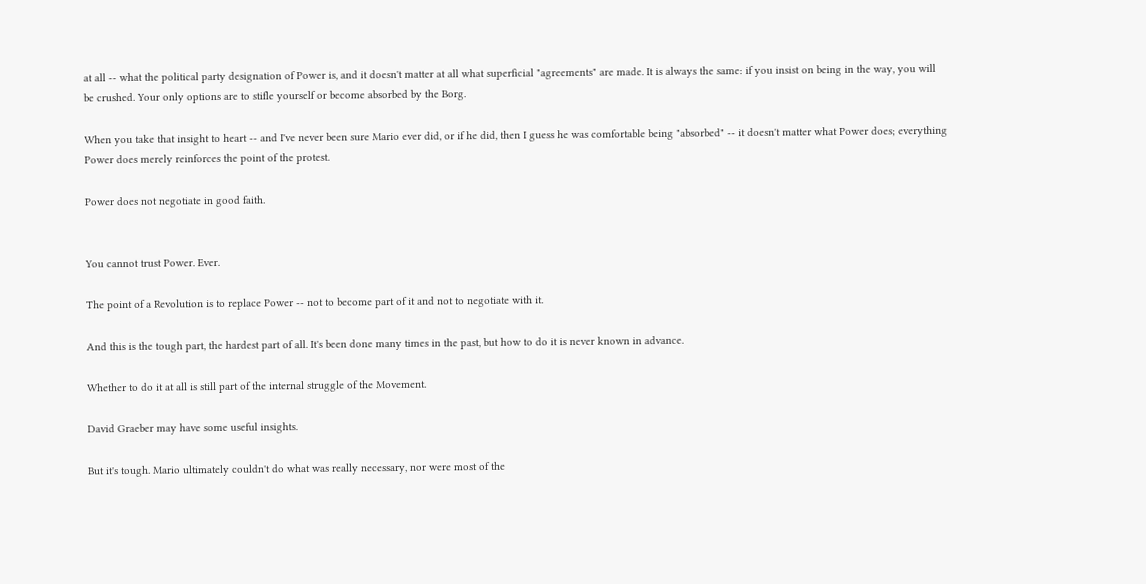at all -- what the political party designation of Power is, and it doesn't matter at all what superficial "agreements" are made. It is always the same: if you insist on being in the way, you will be crushed. Your only options are to stifle yourself or become absorbed by the Borg.

When you take that insight to heart -- and I've never been sure Mario ever did, or if he did, then I guess he was comfortable being "absorbed" -- it doesn't matter what Power does; everything Power does merely reinforces the point of the protest.

Power does not negotiate in good faith.


You cannot trust Power. Ever.

The point of a Revolution is to replace Power -- not to become part of it and not to negotiate with it.

And this is the tough part, the hardest part of all. It's been done many times in the past, but how to do it is never known in advance.

Whether to do it at all is still part of the internal struggle of the Movement.

David Graeber may have some useful insights.

But it's tough. Mario ultimately couldn't do what was really necessary, nor were most of the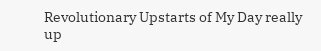Revolutionary Upstarts of My Day really up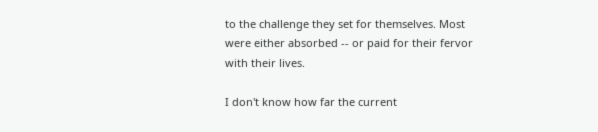to the challenge they set for themselves. Most were either absorbed -- or paid for their fervor with their lives.

I don't know how far the current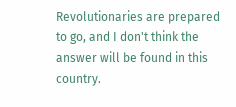Revolutionaries are prepared to go, and I don't think the answer will be found in this country.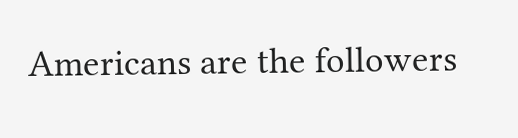Americans are the followers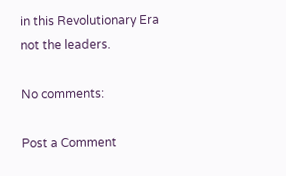in this Revolutionary Era not the leaders.

No comments:

Post a Comment